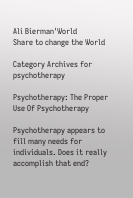Ali Bierman'World
Share to change the World

Category Archives for psychotherapy

Psychotherapy: The Proper Use Of Psychotherapy

Psychotherapy appears to fill many needs for individuals. Does it really accomplish that end?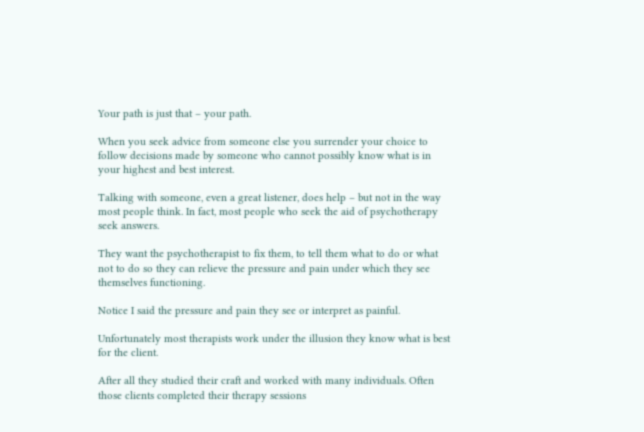Your path is just that – your path.

When you seek advice from someone else you surrender your choice to follow decisions made by someone who cannot possibly know what is in your highest and best interest.

Talking with someone, even a great listener, does help – but not in the way most people think. In fact, most people who seek the aid of psychotherapy seek answers.

They want the psychotherapist to fix them, to tell them what to do or what not to do so they can relieve the pressure and pain under which they see themselves functioning.

Notice I said the pressure and pain they see or interpret as painful.

Unfortunately most therapists work under the illusion they know what is best for the client.

After all they studied their craft and worked with many individuals. Often those clients completed their therapy sessions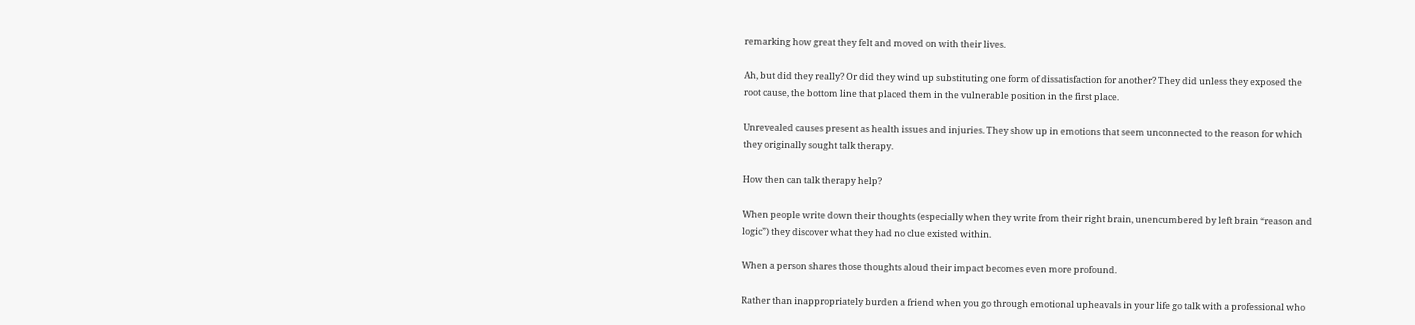remarking how great they felt and moved on with their lives.

Ah, but did they really? Or did they wind up substituting one form of dissatisfaction for another? They did unless they exposed the root cause, the bottom line that placed them in the vulnerable position in the first place.

Unrevealed causes present as health issues and injuries. They show up in emotions that seem unconnected to the reason for which they originally sought talk therapy.

How then can talk therapy help?

When people write down their thoughts (especially when they write from their right brain, unencumbered by left brain “reason and logic”) they discover what they had no clue existed within.

When a person shares those thoughts aloud their impact becomes even more profound.

Rather than inappropriately burden a friend when you go through emotional upheavals in your life go talk with a professional who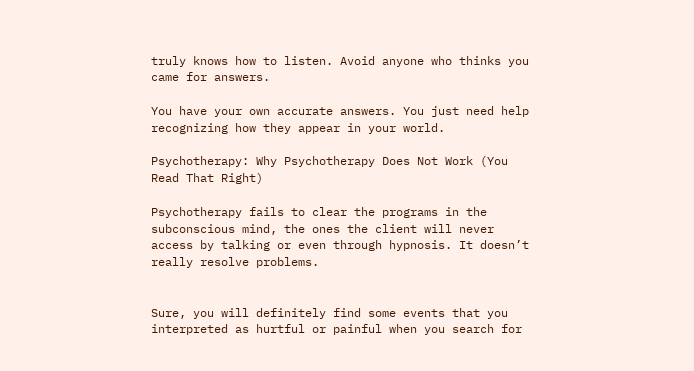truly knows how to listen. Avoid anyone who thinks you came for answers.

You have your own accurate answers. You just need help recognizing how they appear in your world.

Psychotherapy: Why Psychotherapy Does Not Work (You Read That Right)

Psychotherapy fails to clear the programs in the subconscious mind, the ones the client will never access by talking or even through hypnosis. It doesn’t really resolve problems.


Sure, you will definitely find some events that you interpreted as hurtful or painful when you search for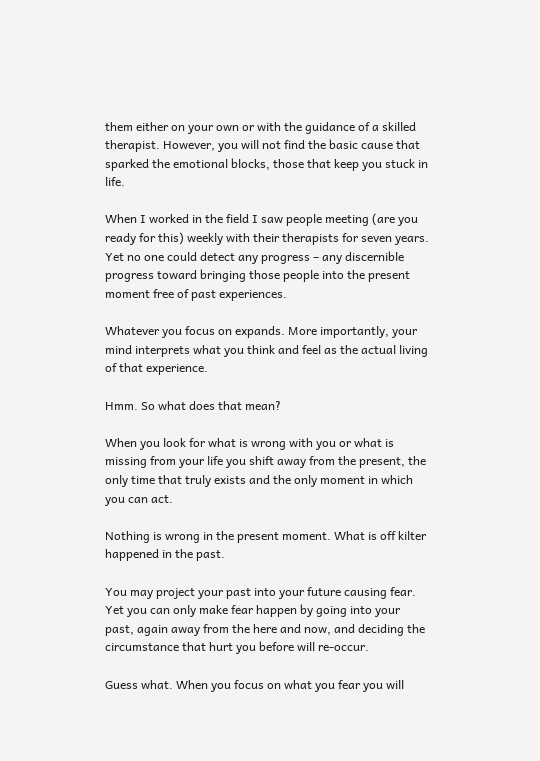them either on your own or with the guidance of a skilled therapist. However, you will not find the basic cause that sparked the emotional blocks, those that keep you stuck in life.

When I worked in the field I saw people meeting (are you ready for this) weekly with their therapists for seven years. Yet no one could detect any progress – any discernible progress toward bringing those people into the present moment free of past experiences.

Whatever you focus on expands. More importantly, your mind interprets what you think and feel as the actual living of that experience.

Hmm. So what does that mean?

When you look for what is wrong with you or what is missing from your life you shift away from the present, the only time that truly exists and the only moment in which you can act.

Nothing is wrong in the present moment. What is off kilter happened in the past.

You may project your past into your future causing fear. Yet you can only make fear happen by going into your past, again away from the here and now, and deciding the circumstance that hurt you before will re-occur.

Guess what. When you focus on what you fear you will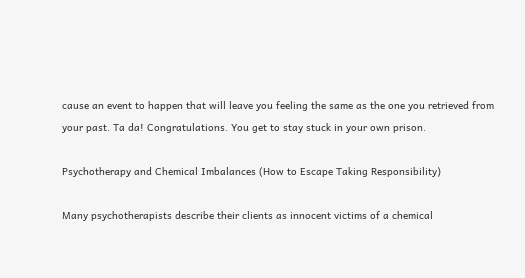cause an event to happen that will leave you feeling the same as the one you retrieved from your past. Ta da! Congratulations. You get to stay stuck in your own prison.

Psychotherapy and Chemical Imbalances (How to Escape Taking Responsibility)

Many psychotherapists describe their clients as innocent victims of a chemical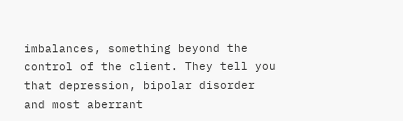imbalances, something beyond the control of the client. They tell you that depression, bipolar disorder and most aberrant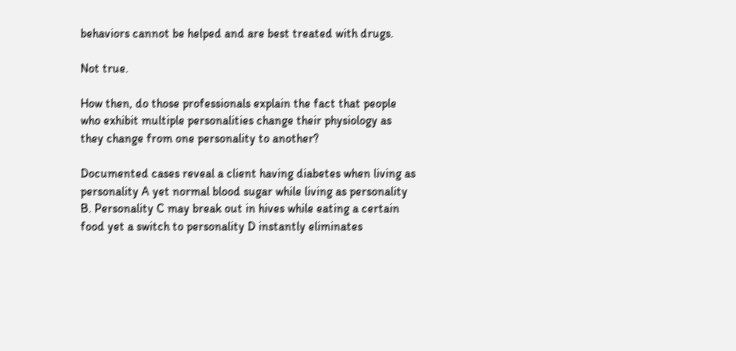behaviors cannot be helped and are best treated with drugs.

Not true.

How then, do those professionals explain the fact that people who exhibit multiple personalities change their physiology as they change from one personality to another?

Documented cases reveal a client having diabetes when living as personality A yet normal blood sugar while living as personality B. Personality C may break out in hives while eating a certain food yet a switch to personality D instantly eliminates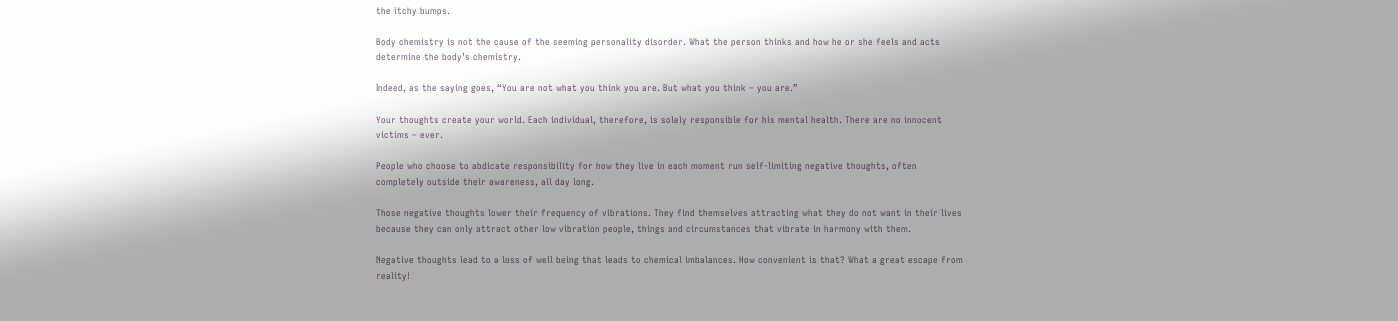the itchy bumps.

Body chemistry is not the cause of the seeming personality disorder. What the person thinks and how he or she feels and acts determine the body’s chemistry.

Indeed, as the saying goes, “You are not what you think you are. But what you think – you are.”

Your thoughts create your world. Each individual, therefore, is solely responsible for his mental health. There are no innocent victims – ever.

People who choose to abdicate responsibility for how they live in each moment run self-limiting negative thoughts, often completely outside their awareness, all day long.

Those negative thoughts lower their frequency of vibrations. They find themselves attracting what they do not want in their lives because they can only attract other low vibration people, things and circumstances that vibrate in harmony with them.

Negative thoughts lead to a loss of well being that leads to chemical imbalances. How convenient is that? What a great escape from reality!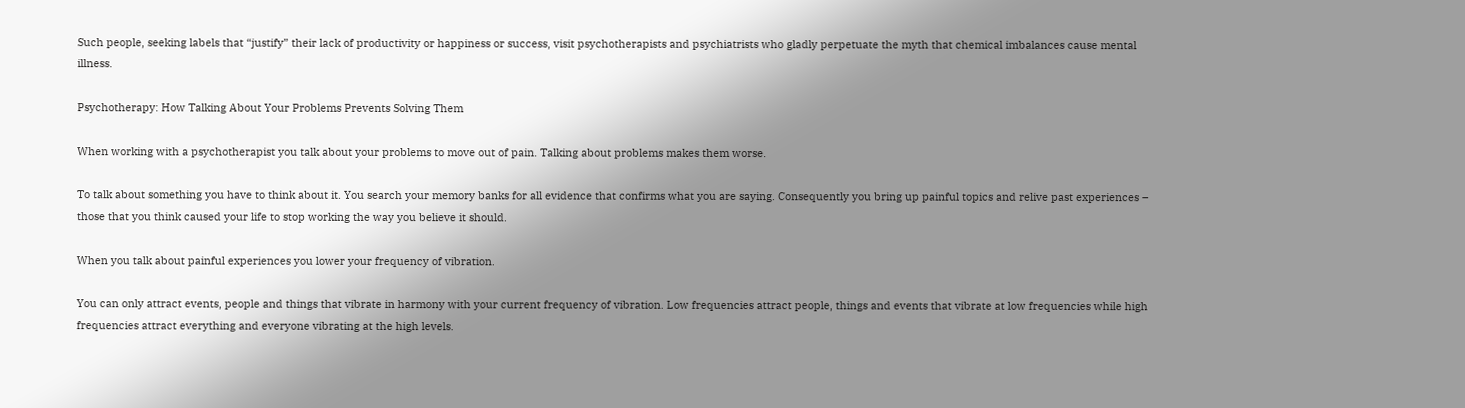Such people, seeking labels that “justify” their lack of productivity or happiness or success, visit psychotherapists and psychiatrists who gladly perpetuate the myth that chemical imbalances cause mental illness.

Psychotherapy: How Talking About Your Problems Prevents Solving Them

When working with a psychotherapist you talk about your problems to move out of pain. Talking about problems makes them worse.

To talk about something you have to think about it. You search your memory banks for all evidence that confirms what you are saying. Consequently you bring up painful topics and relive past experiences – those that you think caused your life to stop working the way you believe it should.

When you talk about painful experiences you lower your frequency of vibration.

You can only attract events, people and things that vibrate in harmony with your current frequency of vibration. Low frequencies attract people, things and events that vibrate at low frequencies while high frequencies attract everything and everyone vibrating at the high levels.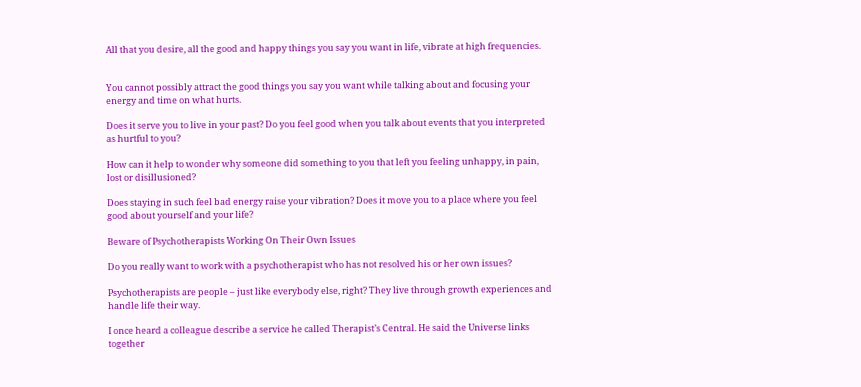All that you desire, all the good and happy things you say you want in life, vibrate at high frequencies.


You cannot possibly attract the good things you say you want while talking about and focusing your energy and time on what hurts.

Does it serve you to live in your past? Do you feel good when you talk about events that you interpreted as hurtful to you?

How can it help to wonder why someone did something to you that left you feeling unhappy, in pain, lost or disillusioned?

Does staying in such feel bad energy raise your vibration? Does it move you to a place where you feel good about yourself and your life?

Beware of Psychotherapists Working On Their Own Issues

Do you really want to work with a psychotherapist who has not resolved his or her own issues?

Psychotherapists are people – just like everybody else, right? They live through growth experiences and handle life their way.

I once heard a colleague describe a service he called Therapist’s Central. He said the Universe links together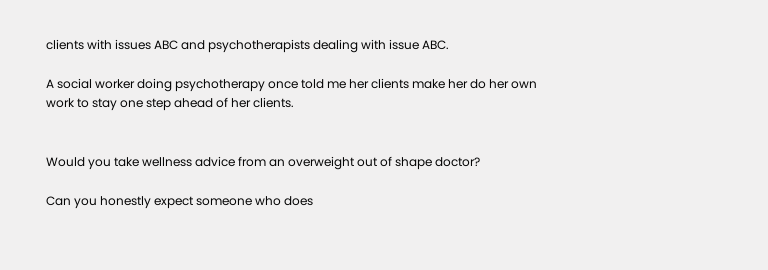clients with issues ABC and psychotherapists dealing with issue ABC.

A social worker doing psychotherapy once told me her clients make her do her own work to stay one step ahead of her clients.


Would you take wellness advice from an overweight out of shape doctor?

Can you honestly expect someone who does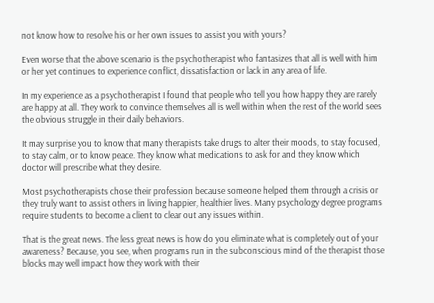not know how to resolve his or her own issues to assist you with yours?

Even worse that the above scenario is the psychotherapist who fantasizes that all is well with him or her yet continues to experience conflict, dissatisfaction or lack in any area of life.

In my experience as a psychotherapist I found that people who tell you how happy they are rarely are happy at all. They work to convince themselves all is well within when the rest of the world sees the obvious struggle in their daily behaviors.

It may surprise you to know that many therapists take drugs to alter their moods, to stay focused, to stay calm, or to know peace. They know what medications to ask for and they know which doctor will prescribe what they desire.

Most psychotherapists chose their profession because someone helped them through a crisis or they truly want to assist others in living happier, healthier lives. Many psychology degree programs require students to become a client to clear out any issues within.

That is the great news. The less great news is how do you eliminate what is completely out of your awareness? Because, you see, when programs run in the subconscious mind of the therapist those blocks may well impact how they work with their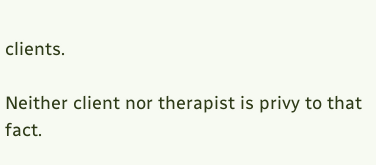clients.

Neither client nor therapist is privy to that fact.